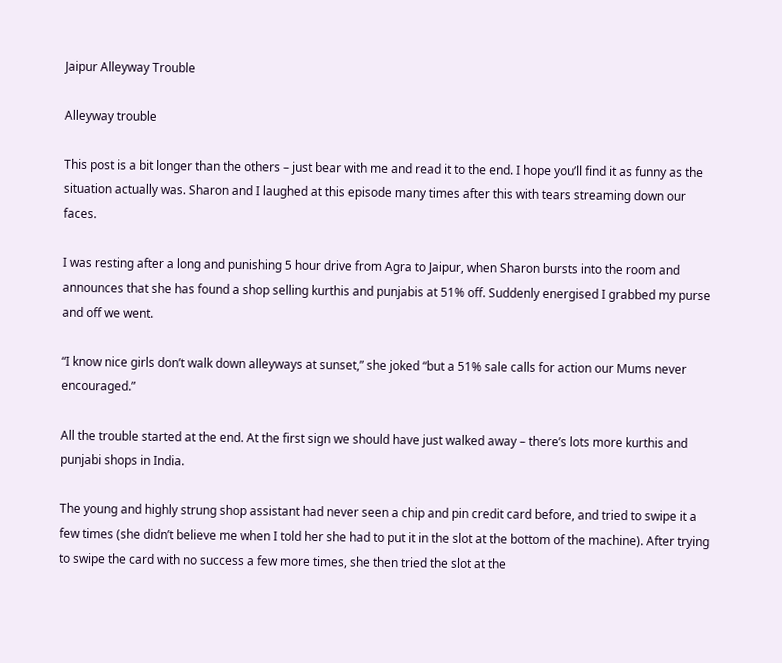Jaipur Alleyway Trouble

Alleyway trouble

This post is a bit longer than the others – just bear with me and read it to the end. I hope you’ll find it as funny as the situation actually was. Sharon and I laughed at this episode many times after this with tears streaming down our faces.

I was resting after a long and punishing 5 hour drive from Agra to Jaipur, when Sharon bursts into the room and announces that she has found a shop selling kurthis and punjabis at 51% off. Suddenly energised I grabbed my purse and off we went.

“I know nice girls don’t walk down alleyways at sunset,” she joked “but a 51% sale calls for action our Mums never encouraged.”

All the trouble started at the end. At the first sign we should have just walked away – there’s lots more kurthis and punjabi shops in India.

The young and highly strung shop assistant had never seen a chip and pin credit card before, and tried to swipe it a few times (she didn’t believe me when I told her she had to put it in the slot at the bottom of the machine). After trying to swipe the card with no success a few more times, she then tried the slot at the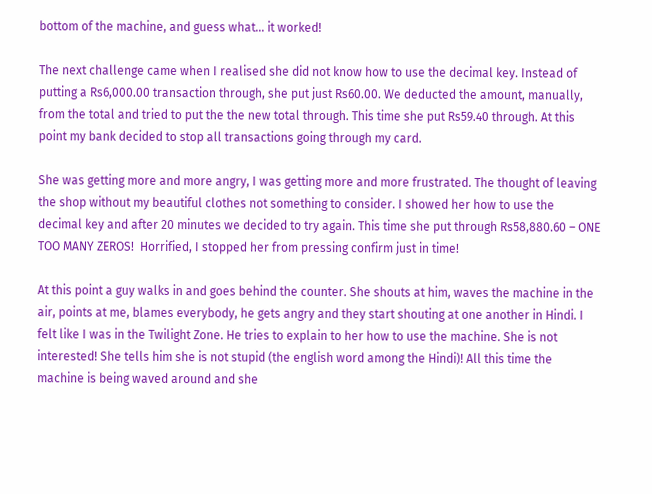bottom of the machine, and guess what… it worked!

The next challenge came when I realised she did not know how to use the decimal key. Instead of putting a Rs6,000.00 transaction through, she put just Rs60.00. We deducted the amount, manually, from the total and tried to put the the new total through. This time she put Rs59.40 through. At this point my bank decided to stop all transactions going through my card.

She was getting more and more angry, I was getting more and more frustrated. The thought of leaving the shop without my beautiful clothes not something to consider. I showed her how to use the decimal key and after 20 minutes we decided to try again. This time she put through Rs58,880.60 – ONE TOO MANY ZEROS!  Horrified, I stopped her from pressing confirm just in time!

At this point a guy walks in and goes behind the counter. She shouts at him, waves the machine in the air, points at me, blames everybody, he gets angry and they start shouting at one another in Hindi. I felt like I was in the Twilight Zone. He tries to explain to her how to use the machine. She is not interested! She tells him she is not stupid (the english word among the Hindi)! All this time the machine is being waved around and she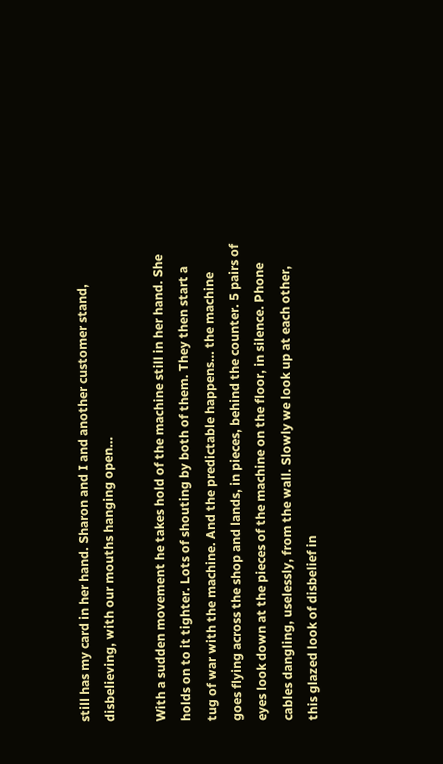still has my card in her hand. Sharon and I and another customer stand, disbelieving, with our mouths hanging open…

With a sudden movement he takes hold of the machine still in her hand. She holds on to it tighter. Lots of shouting by both of them. They then start a tug of war with the machine. And the predictable happens… the machine goes flying across the shop and lands, in pieces, behind the counter. 5 pairs of eyes look down at the pieces of the machine on the floor, in silence. Phone cables dangling, uselessly, from the wall. Slowly we look up at each other, this glazed look of disbelief in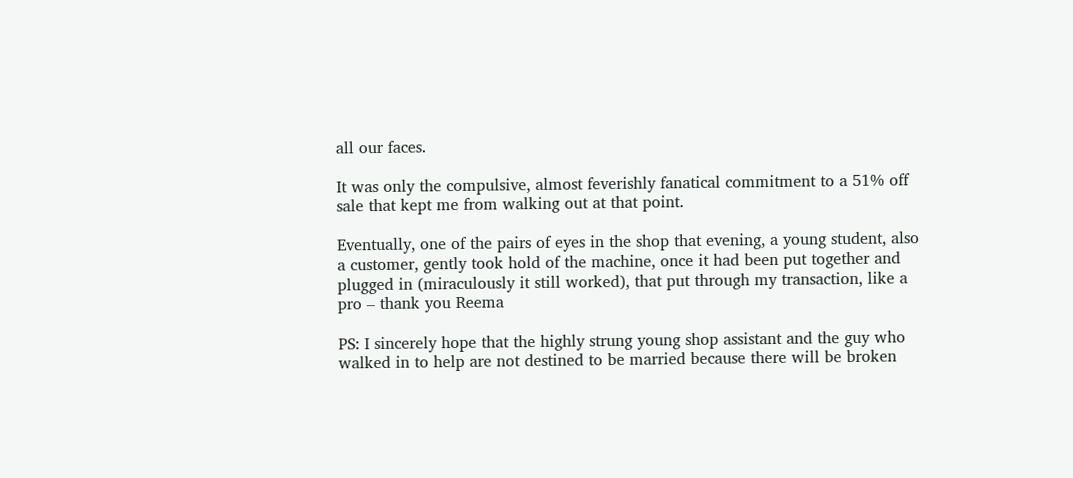all our faces.

It was only the compulsive, almost feverishly fanatical commitment to a 51% off sale that kept me from walking out at that point.

Eventually, one of the pairs of eyes in the shop that evening, a young student, also a customer, gently took hold of the machine, once it had been put together and plugged in (miraculously it still worked), that put through my transaction, like a pro – thank you Reema

PS: I sincerely hope that the highly strung young shop assistant and the guy who walked in to help are not destined to be married because there will be broken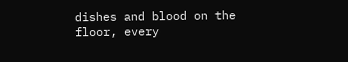dishes and blood on the floor, every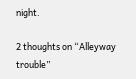night.

2 thoughts on “Alleyway trouble”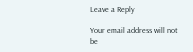Leave a Reply

Your email address will not be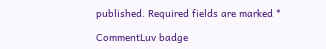published. Required fields are marked *

CommentLuv badge